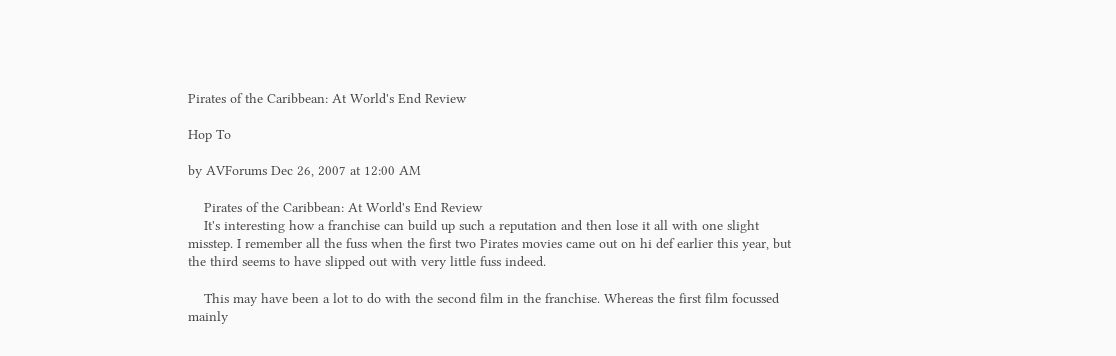Pirates of the Caribbean: At World's End Review

Hop To

by AVForums Dec 26, 2007 at 12:00 AM

    Pirates of the Caribbean: At World's End Review
    It's interesting how a franchise can build up such a reputation and then lose it all with one slight misstep. I remember all the fuss when the first two Pirates movies came out on hi def earlier this year, but the third seems to have slipped out with very little fuss indeed.

    This may have been a lot to do with the second film in the franchise. Whereas the first film focussed mainly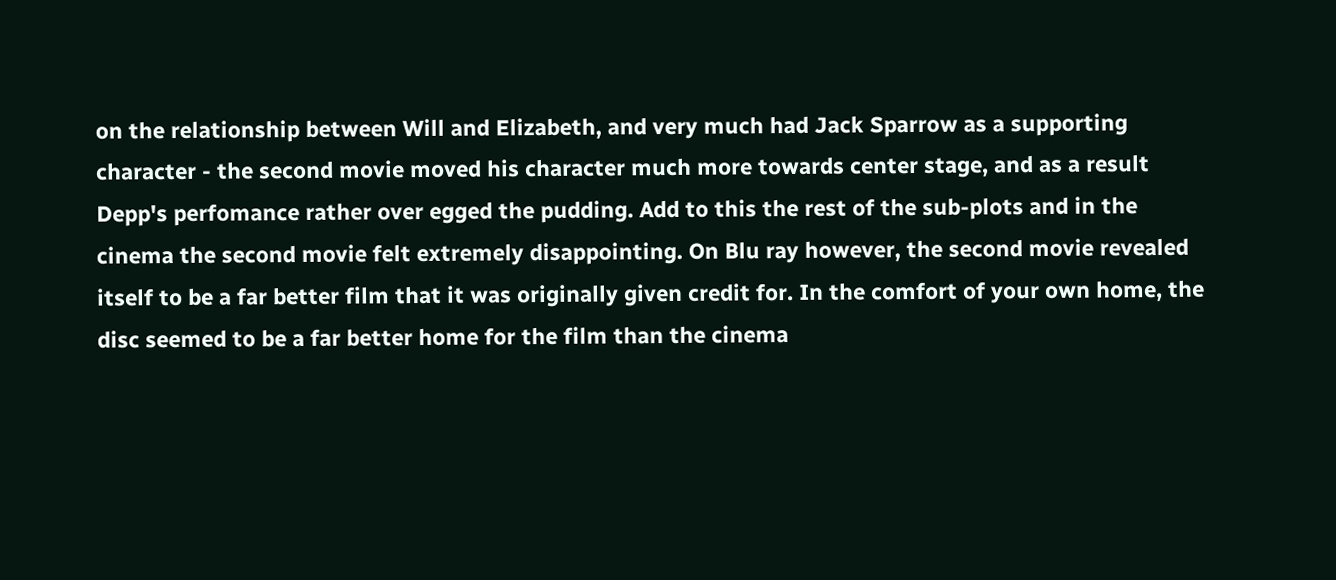on the relationship between Will and Elizabeth, and very much had Jack Sparrow as a supporting character - the second movie moved his character much more towards center stage, and as a result Depp's perfomance rather over egged the pudding. Add to this the rest of the sub-plots and in the cinema the second movie felt extremely disappointing. On Blu ray however, the second movie revealed itself to be a far better film that it was originally given credit for. In the comfort of your own home, the disc seemed to be a far better home for the film than the cinema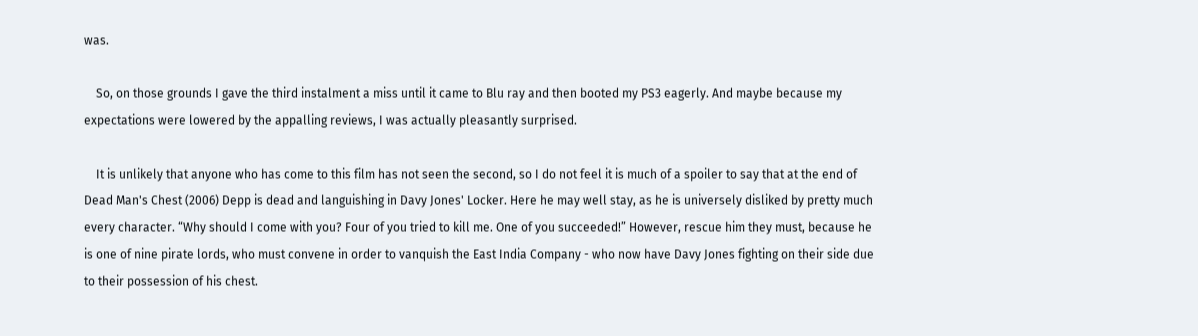was.

    So, on those grounds I gave the third instalment a miss until it came to Blu ray and then booted my PS3 eagerly. And maybe because my expectations were lowered by the appalling reviews, I was actually pleasantly surprised.

    It is unlikely that anyone who has come to this film has not seen the second, so I do not feel it is much of a spoiler to say that at the end of Dead Man's Chest (2006) Depp is dead and languishing in Davy Jones' Locker. Here he may well stay, as he is universely disliked by pretty much every character. “Why should I come with you? Four of you tried to kill me. One of you succeeded!” However, rescue him they must, because he is one of nine pirate lords, who must convene in order to vanquish the East India Company - who now have Davy Jones fighting on their side due to their possession of his chest.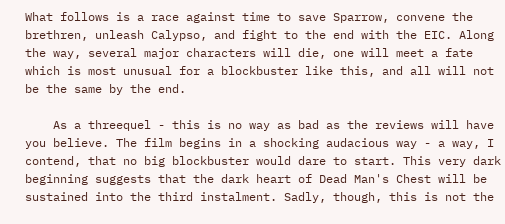What follows is a race against time to save Sparrow, convene the brethren, unleash Calypso, and fight to the end with the EIC. Along the way, several major characters will die, one will meet a fate which is most unusual for a blockbuster like this, and all will not be the same by the end.

    As a threequel - this is no way as bad as the reviews will have you believe. The film begins in a shocking audacious way - a way, I contend, that no big blockbuster would dare to start. This very dark beginning suggests that the dark heart of Dead Man's Chest will be sustained into the third instalment. Sadly, though, this is not the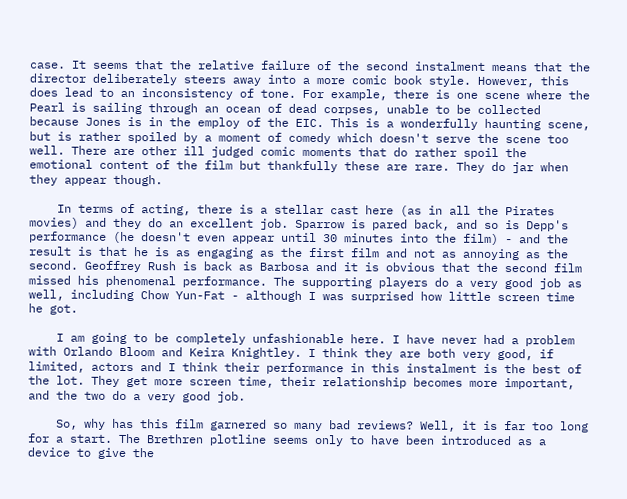case. It seems that the relative failure of the second instalment means that the director deliberately steers away into a more comic book style. However, this does lead to an inconsistency of tone. For example, there is one scene where the Pearl is sailing through an ocean of dead corpses, unable to be collected because Jones is in the employ of the EIC. This is a wonderfully haunting scene, but is rather spoiled by a moment of comedy which doesn't serve the scene too well. There are other ill judged comic moments that do rather spoil the emotional content of the film but thankfully these are rare. They do jar when they appear though.

    In terms of acting, there is a stellar cast here (as in all the Pirates movies) and they do an excellent job. Sparrow is pared back, and so is Depp's performance (he doesn't even appear until 30 minutes into the film) - and the result is that he is as engaging as the first film and not as annoying as the second. Geoffrey Rush is back as Barbosa and it is obvious that the second film missed his phenomenal performance. The supporting players do a very good job as well, including Chow Yun-Fat - although I was surprised how little screen time he got.

    I am going to be completely unfashionable here. I have never had a problem with Orlando Bloom and Keira Knightley. I think they are both very good, if limited, actors and I think their performance in this instalment is the best of the lot. They get more screen time, their relationship becomes more important, and the two do a very good job.

    So, why has this film garnered so many bad reviews? Well, it is far too long for a start. The Brethren plotline seems only to have been introduced as a device to give the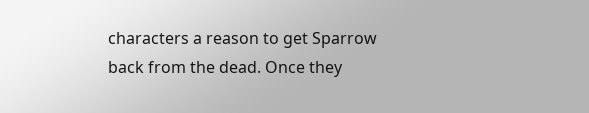characters a reason to get Sparrow back from the dead. Once they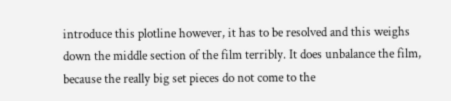introduce this plotline however, it has to be resolved and this weighs down the middle section of the film terribly. It does unbalance the film, because the really big set pieces do not come to the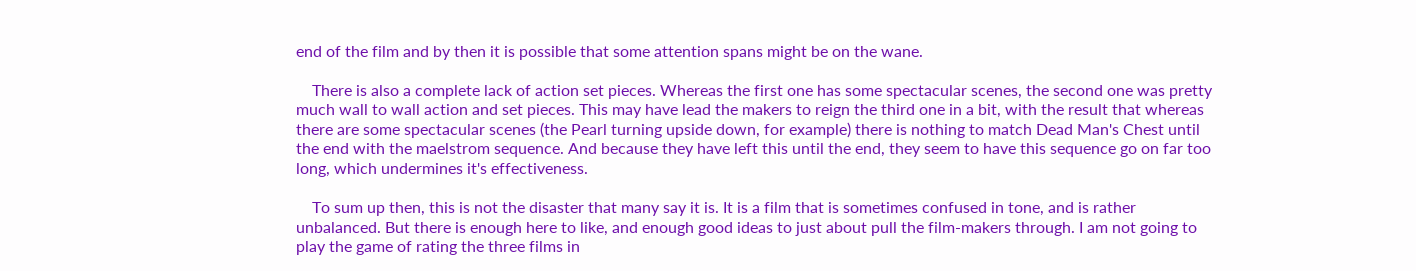end of the film and by then it is possible that some attention spans might be on the wane.

    There is also a complete lack of action set pieces. Whereas the first one has some spectacular scenes, the second one was pretty much wall to wall action and set pieces. This may have lead the makers to reign the third one in a bit, with the result that whereas there are some spectacular scenes (the Pearl turning upside down, for example) there is nothing to match Dead Man's Chest until the end with the maelstrom sequence. And because they have left this until the end, they seem to have this sequence go on far too long, which undermines it's effectiveness.

    To sum up then, this is not the disaster that many say it is. It is a film that is sometimes confused in tone, and is rather unbalanced. But there is enough here to like, and enough good ideas to just about pull the film-makers through. I am not going to play the game of rating the three films in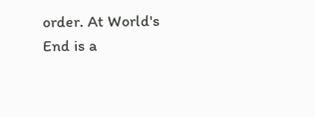order. At World's End is a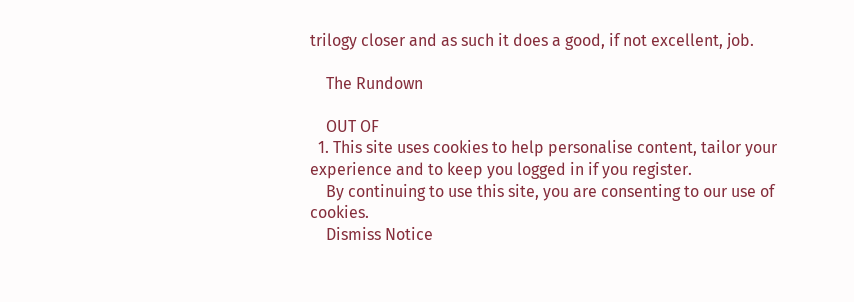trilogy closer and as such it does a good, if not excellent, job.

    The Rundown

    OUT OF
  1. This site uses cookies to help personalise content, tailor your experience and to keep you logged in if you register.
    By continuing to use this site, you are consenting to our use of cookies.
    Dismiss Notice